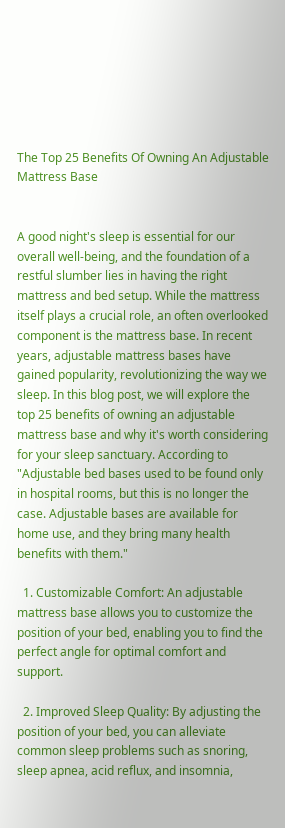The Top 25 Benefits Of Owning An Adjustable Mattress Base


A good night's sleep is essential for our overall well-being, and the foundation of a restful slumber lies in having the right mattress and bed setup. While the mattress itself plays a crucial role, an often overlooked component is the mattress base. In recent years, adjustable mattress bases have gained popularity, revolutionizing the way we sleep. In this blog post, we will explore the top 25 benefits of owning an adjustable mattress base and why it's worth considering for your sleep sanctuary. According to "Adjustable bed bases used to be found only in hospital rooms, but this is no longer the case. Adjustable bases are available for home use, and they bring many health benefits with them."

  1. Customizable Comfort: An adjustable mattress base allows you to customize the position of your bed, enabling you to find the perfect angle for optimal comfort and support.

  2. Improved Sleep Quality: By adjusting the position of your bed, you can alleviate common sleep problems such as snoring, sleep apnea, acid reflux, and insomnia,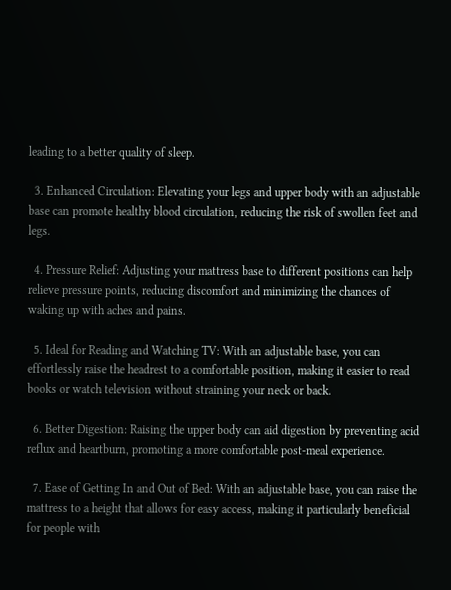leading to a better quality of sleep.

  3. Enhanced Circulation: Elevating your legs and upper body with an adjustable base can promote healthy blood circulation, reducing the risk of swollen feet and legs.

  4. Pressure Relief: Adjusting your mattress base to different positions can help relieve pressure points, reducing discomfort and minimizing the chances of waking up with aches and pains.

  5. Ideal for Reading and Watching TV: With an adjustable base, you can effortlessly raise the headrest to a comfortable position, making it easier to read books or watch television without straining your neck or back.

  6. Better Digestion: Raising the upper body can aid digestion by preventing acid reflux and heartburn, promoting a more comfortable post-meal experience.

  7. Ease of Getting In and Out of Bed: With an adjustable base, you can raise the mattress to a height that allows for easy access, making it particularly beneficial for people with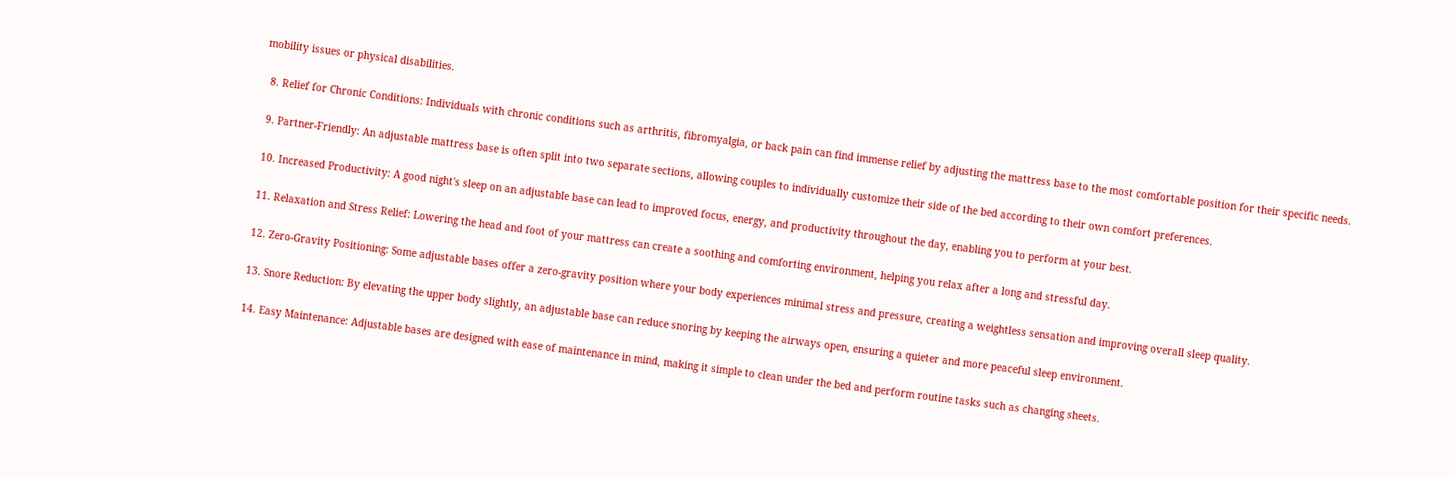mobility issues or physical disabilities.

  8. Relief for Chronic Conditions: Individuals with chronic conditions such as arthritis, fibromyalgia, or back pain can find immense relief by adjusting the mattress base to the most comfortable position for their specific needs.

  9. Partner-Friendly: An adjustable mattress base is often split into two separate sections, allowing couples to individually customize their side of the bed according to their own comfort preferences.

  10. Increased Productivity: A good night's sleep on an adjustable base can lead to improved focus, energy, and productivity throughout the day, enabling you to perform at your best.

  11. Relaxation and Stress Relief: Lowering the head and foot of your mattress can create a soothing and comforting environment, helping you relax after a long and stressful day.

  12. Zero-Gravity Positioning: Some adjustable bases offer a zero-gravity position where your body experiences minimal stress and pressure, creating a weightless sensation and improving overall sleep quality.

  13. Snore Reduction: By elevating the upper body slightly, an adjustable base can reduce snoring by keeping the airways open, ensuring a quieter and more peaceful sleep environment.

  14. Easy Maintenance: Adjustable bases are designed with ease of maintenance in mind, making it simple to clean under the bed and perform routine tasks such as changing sheets.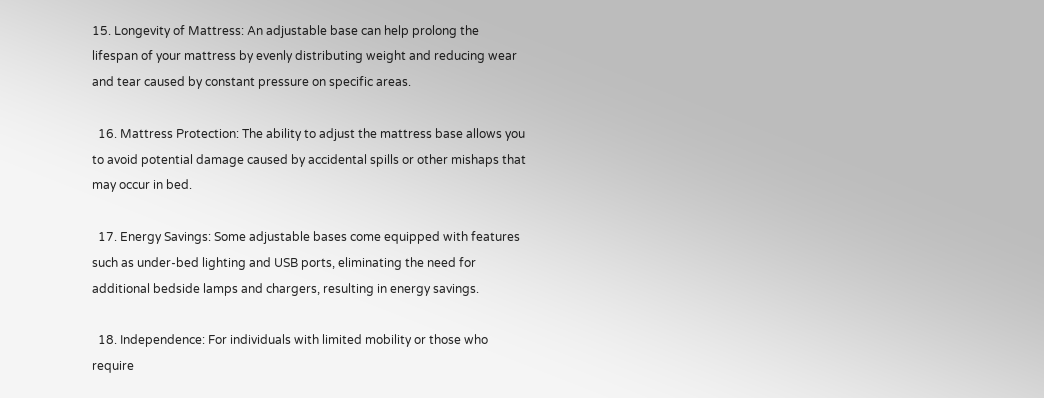15. Longevity of Mattress: An adjustable base can help prolong the lifespan of your mattress by evenly distributing weight and reducing wear and tear caused by constant pressure on specific areas.

  16. Mattress Protection: The ability to adjust the mattress base allows you to avoid potential damage caused by accidental spills or other mishaps that may occur in bed.

  17. Energy Savings: Some adjustable bases come equipped with features such as under-bed lighting and USB ports, eliminating the need for additional bedside lamps and chargers, resulting in energy savings.

  18. Independence: For individuals with limited mobility or those who require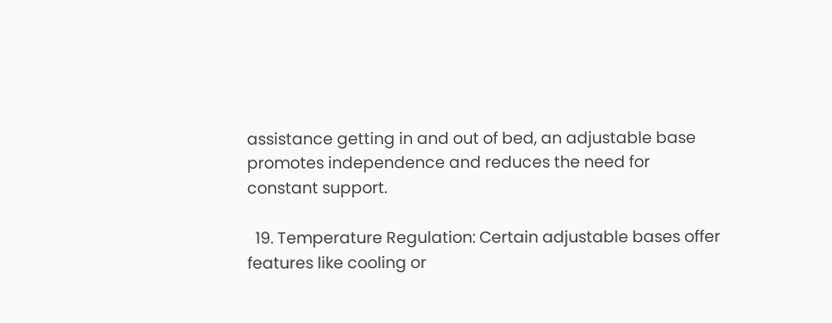assistance getting in and out of bed, an adjustable base promotes independence and reduces the need for constant support.

  19. Temperature Regulation: Certain adjustable bases offer features like cooling or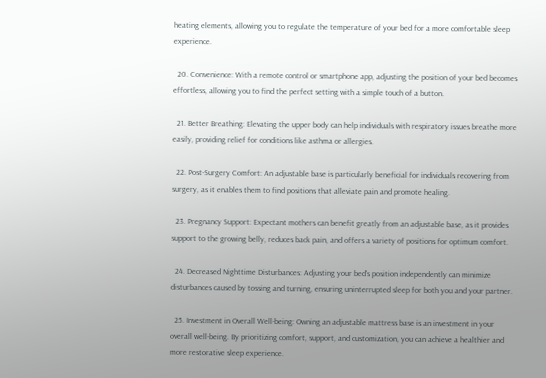heating elements, allowing you to regulate the temperature of your bed for a more comfortable sleep experience.

  20. Convenience: With a remote control or smartphone app, adjusting the position of your bed becomes effortless, allowing you to find the perfect setting with a simple touch of a button.

  21. Better Breathing: Elevating the upper body can help individuals with respiratory issues breathe more easily, providing relief for conditions like asthma or allergies.

  22. Post-Surgery Comfort: An adjustable base is particularly beneficial for individuals recovering from surgery, as it enables them to find positions that alleviate pain and promote healing.

  23. Pregnancy Support: Expectant mothers can benefit greatly from an adjustable base, as it provides support to the growing belly, reduces back pain, and offers a variety of positions for optimum comfort.

  24. Decreased Nighttime Disturbances: Adjusting your bed's position independently can minimize disturbances caused by tossing and turning, ensuring uninterrupted sleep for both you and your partner.

  25. Investment in Overall Well-being: Owning an adjustable mattress base is an investment in your overall well-being. By prioritizing comfort, support, and customization, you can achieve a healthier and more restorative sleep experience.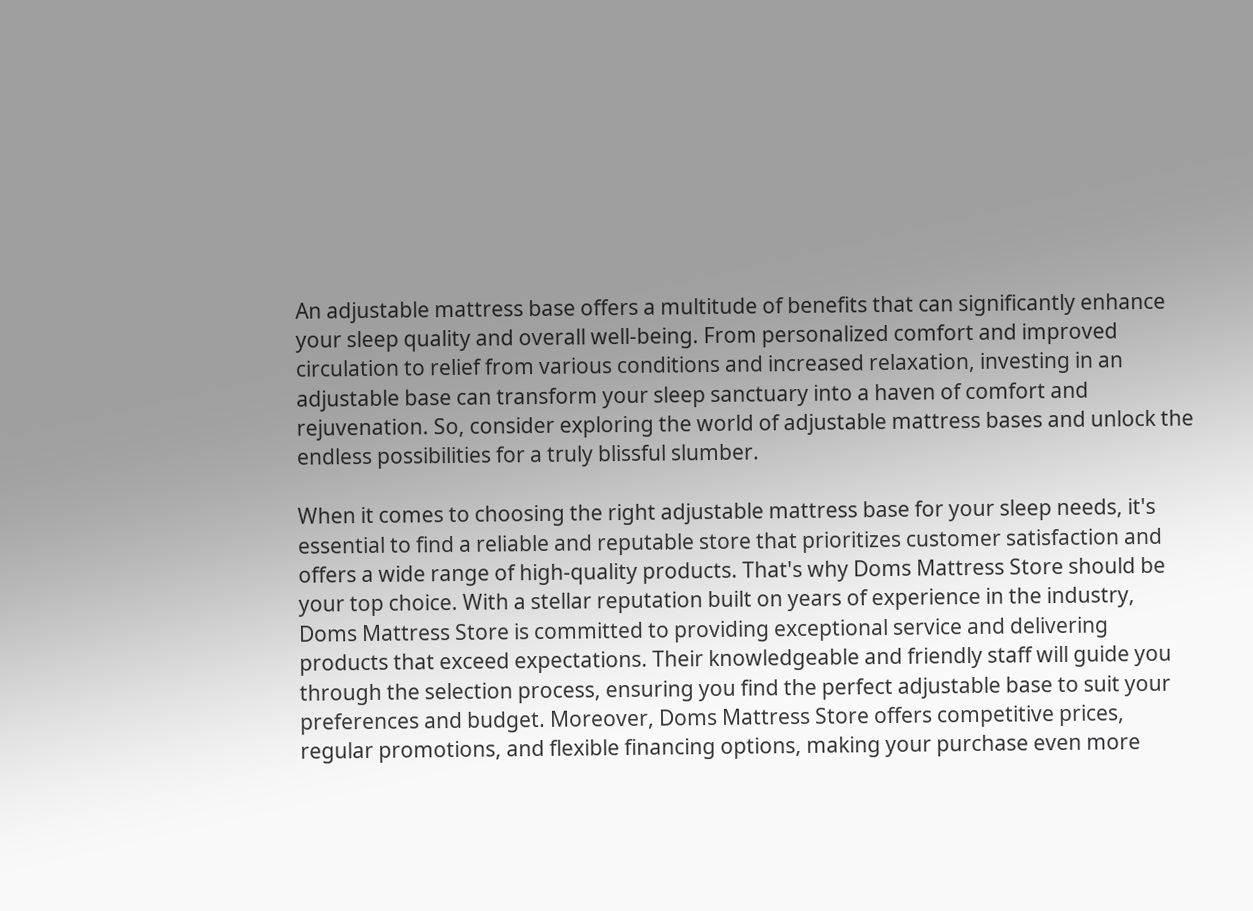An adjustable mattress base offers a multitude of benefits that can significantly enhance your sleep quality and overall well-being. From personalized comfort and improved circulation to relief from various conditions and increased relaxation, investing in an adjustable base can transform your sleep sanctuary into a haven of comfort and rejuvenation. So, consider exploring the world of adjustable mattress bases and unlock the endless possibilities for a truly blissful slumber.

When it comes to choosing the right adjustable mattress base for your sleep needs, it's essential to find a reliable and reputable store that prioritizes customer satisfaction and offers a wide range of high-quality products. That's why Doms Mattress Store should be your top choice. With a stellar reputation built on years of experience in the industry, Doms Mattress Store is committed to providing exceptional service and delivering products that exceed expectations. Their knowledgeable and friendly staff will guide you through the selection process, ensuring you find the perfect adjustable base to suit your preferences and budget. Moreover, Doms Mattress Store offers competitive prices, regular promotions, and flexible financing options, making your purchase even more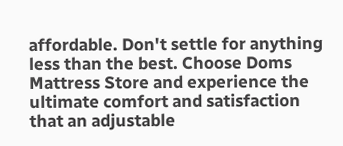affordable. Don't settle for anything less than the best. Choose Doms Mattress Store and experience the ultimate comfort and satisfaction that an adjustable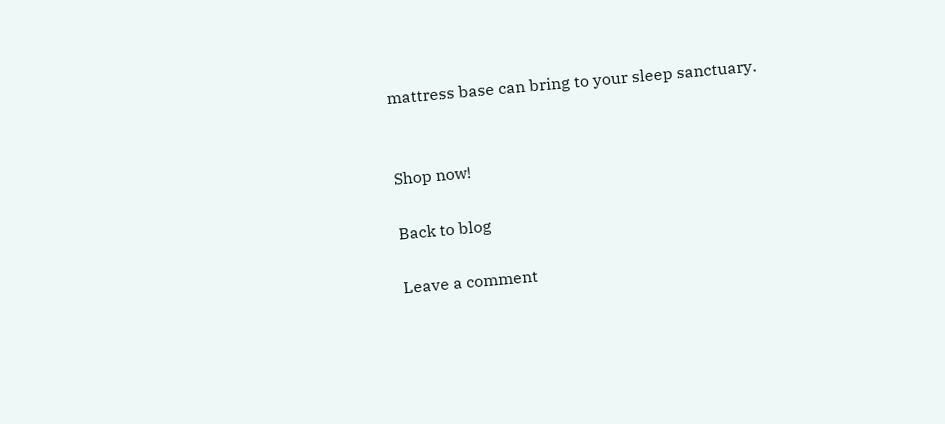mattress base can bring to your sleep sanctuary.


Shop now!

Back to blog

Leave a comment